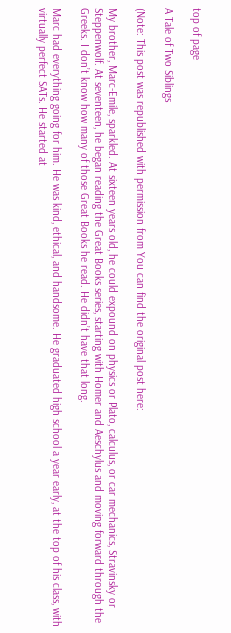top of page

A Tale of Two Siblings

(Note: This post was republished with permission from You can find the original post here:

My brother, Marc-Emile, sparkled. At sixteen years old, he could expound on physics or Plato, calculus, or car mechanics, Stravinsky or Steppenwolf. At seventeen, he began reading the Great Books series, starting with Homer and Aeschylus and moving forward through the Greeks. I don’t know how many of those Great Books he read. He didn’t have that long.

Marc had everything going for him. He was kind, ethical, and handsome. He graduated high school a year early, at the top of his class, with virtually perfect SATs. He started at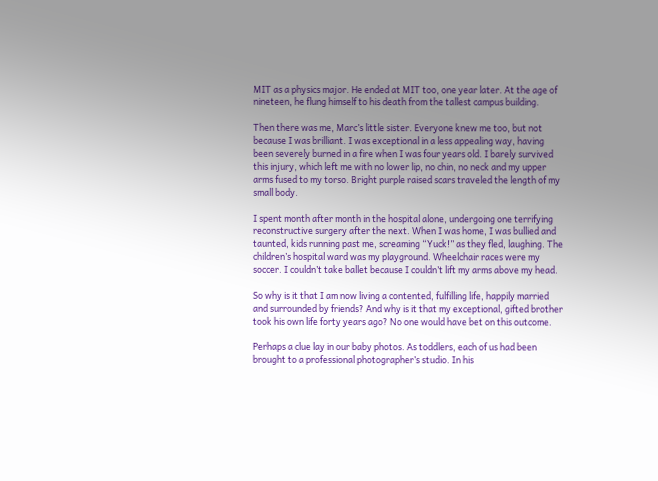MIT as a physics major. He ended at MIT too, one year later. At the age of nineteen, he flung himself to his death from the tallest campus building.

Then there was me, Marc’s little sister. Everyone knew me too, but not because I was brilliant. I was exceptional in a less appealing way, having been severely burned in a fire when I was four years old. I barely survived this injury, which left me with no lower lip, no chin, no neck and my upper arms fused to my torso. Bright purple raised scars traveled the length of my small body.

I spent month after month in the hospital alone, undergoing one terrifying reconstructive surgery after the next. When I was home, I was bullied and taunted, kids running past me, screaming “Yuck!” as they fled, laughing. The children’s hospital ward was my playground. Wheelchair races were my soccer. I couldn’t take ballet because I couldn’t lift my arms above my head.

So why is it that I am now living a contented, fulfilling life, happily married and surrounded by friends? And why is it that my exceptional, gifted brother took his own life forty years ago? No one would have bet on this outcome.

Perhaps a clue lay in our baby photos. As toddlers, each of us had been brought to a professional photographer’s studio. In his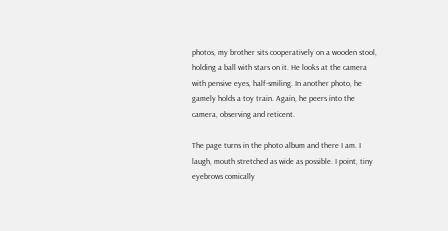photos, my brother sits cooperatively on a wooden stool, holding a ball with stars on it. He looks at the camera with pensive eyes, half-smiling. In another photo, he gamely holds a toy train. Again, he peers into the camera, observing and reticent.

The page turns in the photo album and there I am. I laugh, mouth stretched as wide as possible. I point, tiny eyebrows comically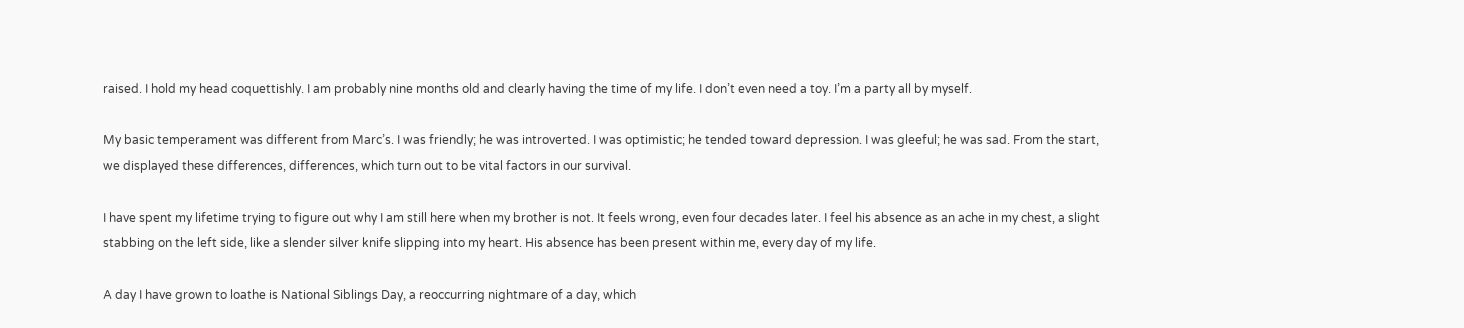raised. I hold my head coquettishly. I am probably nine months old and clearly having the time of my life. I don’t even need a toy. I’m a party all by myself.

My basic temperament was different from Marc’s. I was friendly; he was introverted. I was optimistic; he tended toward depression. I was gleeful; he was sad. From the start, we displayed these differences, differences, which turn out to be vital factors in our survival.

I have spent my lifetime trying to figure out why I am still here when my brother is not. It feels wrong, even four decades later. I feel his absence as an ache in my chest, a slight stabbing on the left side, like a slender silver knife slipping into my heart. His absence has been present within me, every day of my life.

A day I have grown to loathe is National Siblings Day, a reoccurring nightmare of a day, which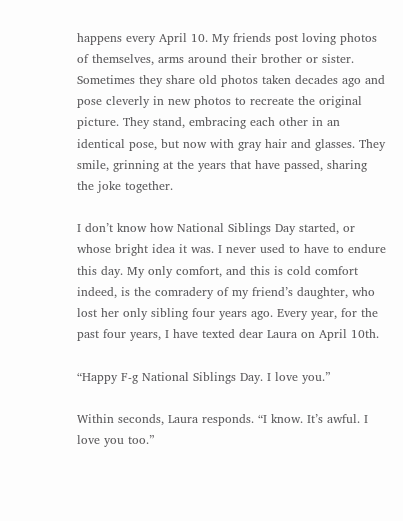happens every April 10. My friends post loving photos of themselves, arms around their brother or sister. Sometimes they share old photos taken decades ago and pose cleverly in new photos to recreate the original picture. They stand, embracing each other in an identical pose, but now with gray hair and glasses. They smile, grinning at the years that have passed, sharing the joke together.

I don’t know how National Siblings Day started, or whose bright idea it was. I never used to have to endure this day. My only comfort, and this is cold comfort indeed, is the comradery of my friend’s daughter, who lost her only sibling four years ago. Every year, for the past four years, I have texted dear Laura on April 10th.

“Happy F-g National Siblings Day. I love you.”

Within seconds, Laura responds. “I know. It’s awful. I love you too.”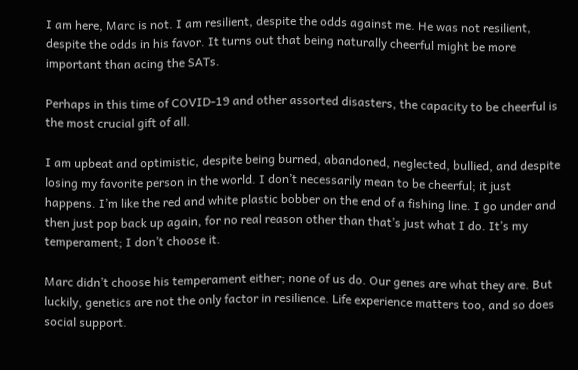I am here, Marc is not. I am resilient, despite the odds against me. He was not resilient, despite the odds in his favor. It turns out that being naturally cheerful might be more important than acing the SATs.

Perhaps in this time of COVID-19 and other assorted disasters, the capacity to be cheerful is the most crucial gift of all.

I am upbeat and optimistic, despite being burned, abandoned, neglected, bullied, and despite losing my favorite person in the world. I don’t necessarily mean to be cheerful; it just happens. I’m like the red and white plastic bobber on the end of a fishing line. I go under and then just pop back up again, for no real reason other than that’s just what I do. It’s my temperament; I don’t choose it.

Marc didn’t choose his temperament either; none of us do. Our genes are what they are. But luckily, genetics are not the only factor in resilience. Life experience matters too, and so does social support.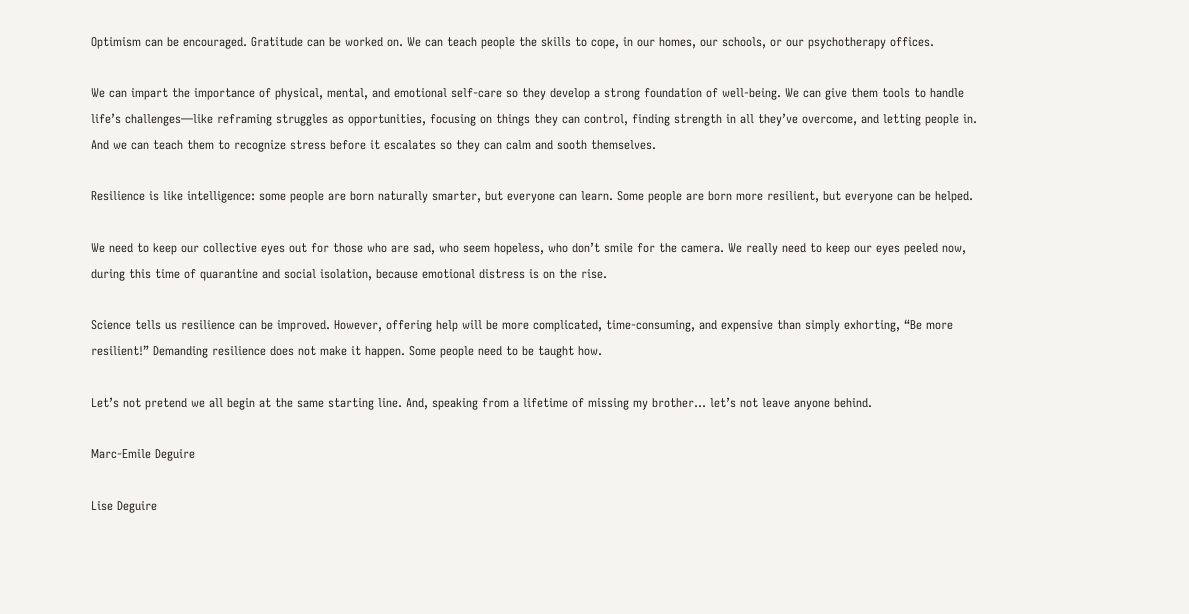Optimism can be encouraged. Gratitude can be worked on. We can teach people the skills to cope, in our homes, our schools, or our psychotherapy offices.

We can impart the importance of physical, mental, and emotional self-care so they develop a strong foundation of well-being. We can give them tools to handle life’s challenges—like reframing struggles as opportunities, focusing on things they can control, finding strength in all they’ve overcome, and letting people in. And we can teach them to recognize stress before it escalates so they can calm and sooth themselves.

Resilience is like intelligence: some people are born naturally smarter, but everyone can learn. Some people are born more resilient, but everyone can be helped.

We need to keep our collective eyes out for those who are sad, who seem hopeless, who don’t smile for the camera. We really need to keep our eyes peeled now, during this time of quarantine and social isolation, because emotional distress is on the rise.

Science tells us resilience can be improved. However, offering help will be more complicated, time-consuming, and expensive than simply exhorting, “Be more resilient!” Demanding resilience does not make it happen. Some people need to be taught how.

Let’s not pretend we all begin at the same starting line. And, speaking from a lifetime of missing my brother… let’s not leave anyone behind.

Marc-Emile Deguire

Lise Deguire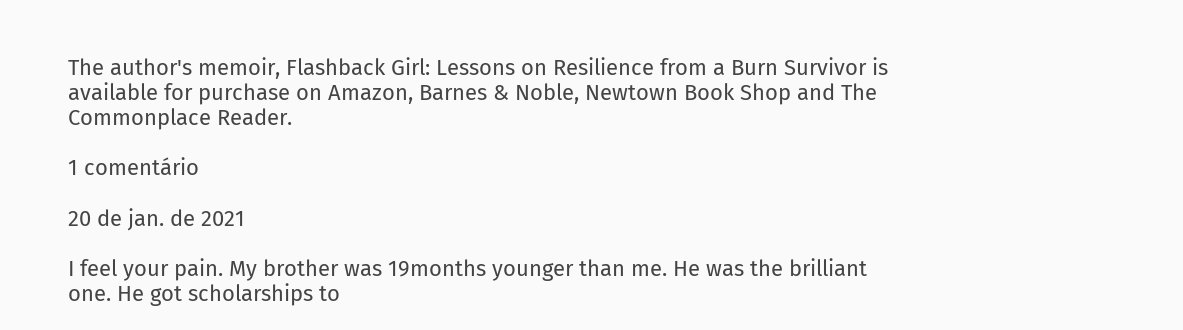The author's memoir, Flashback Girl: Lessons on Resilience from a Burn Survivor is available for purchase on Amazon, Barnes & Noble, Newtown Book Shop and The Commonplace Reader.

1 comentário

20 de jan. de 2021

I feel your pain. My brother was 19months younger than me. He was the brilliant one. He got scholarships to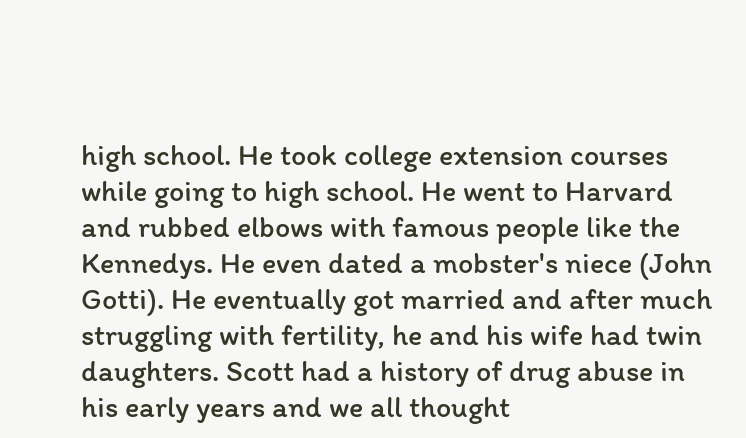high school. He took college extension courses while going to high school. He went to Harvard and rubbed elbows with famous people like the Kennedys. He even dated a mobster's niece (John Gotti). He eventually got married and after much struggling with fertility, he and his wife had twin daughters. Scott had a history of drug abuse in his early years and we all thought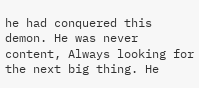he had conquered this demon. He was never content, Always looking for the next big thing. He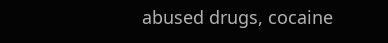abused drugs, cocaine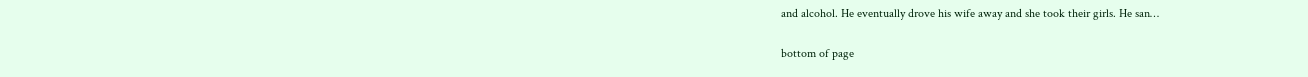and alcohol. He eventually drove his wife away and she took their girls. He san…

bottom of page